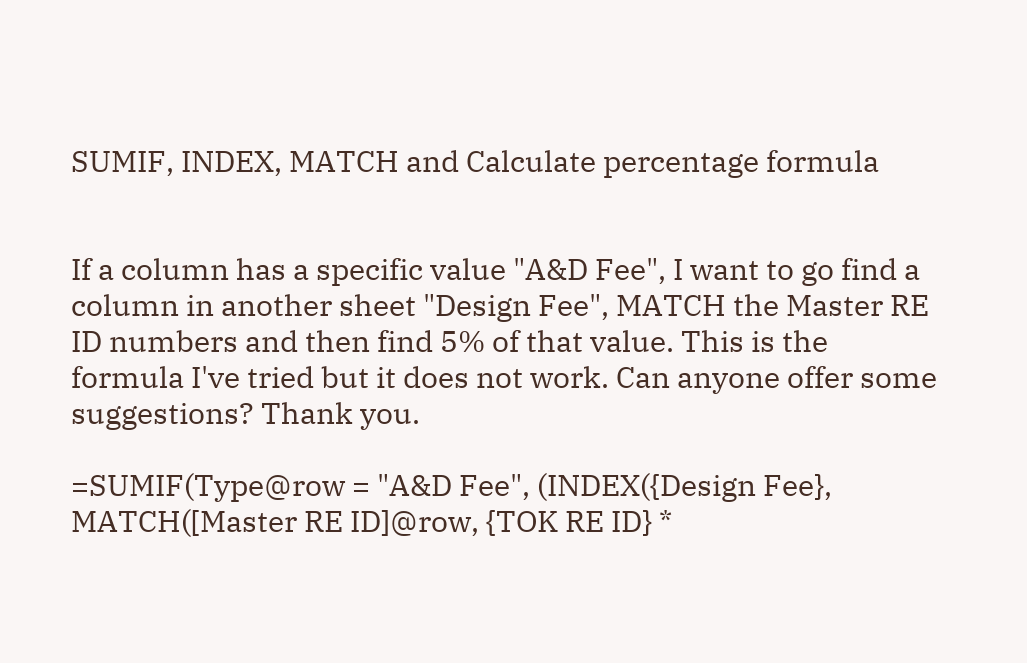SUMIF, INDEX, MATCH and Calculate percentage formula


If a column has a specific value "A&D Fee", I want to go find a column in another sheet "Design Fee", MATCH the Master RE ID numbers and then find 5% of that value. This is the formula I've tried but it does not work. Can anyone offer some suggestions? Thank you.

=SUMIF(Type@row = "A&D Fee", (INDEX({Design Fee}, MATCH([Master RE ID]@row, {TOK RE ID} *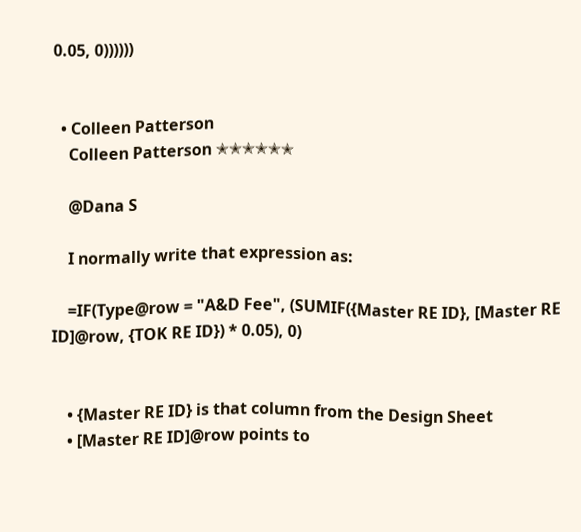0.05, 0))))))


  • Colleen Patterson
    Colleen Patterson ✭✭✭✭✭✭

    @Dana S

    I normally write that expression as:

    =IF(Type@row = "A&D Fee", (SUMIF({Master RE ID}, [Master RE ID]@row, {TOK RE ID}) * 0.05), 0)


    • {Master RE ID} is that column from the Design Sheet
    • [Master RE ID]@row points to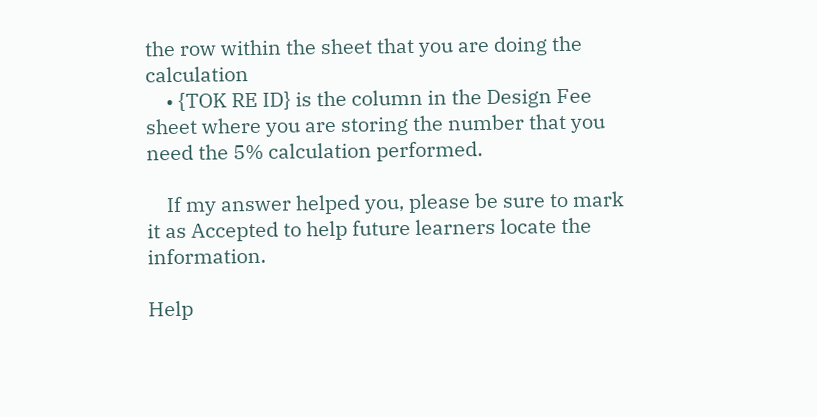the row within the sheet that you are doing the calculation
    • {TOK RE ID} is the column in the Design Fee sheet where you are storing the number that you need the 5% calculation performed.

    If my answer helped you, please be sure to mark it as Accepted to help future learners locate the information.

Help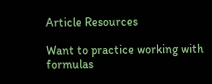Article Resources

Want to practice working with formulas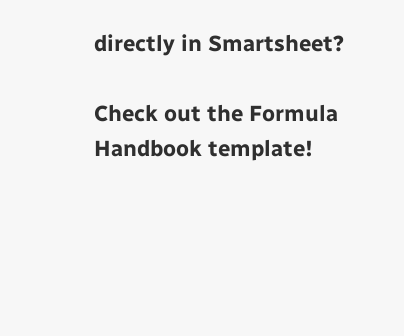directly in Smartsheet?

Check out the Formula Handbook template!